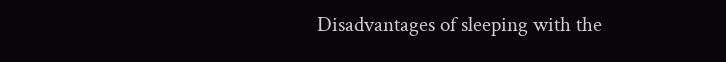Disadvantages of sleeping with the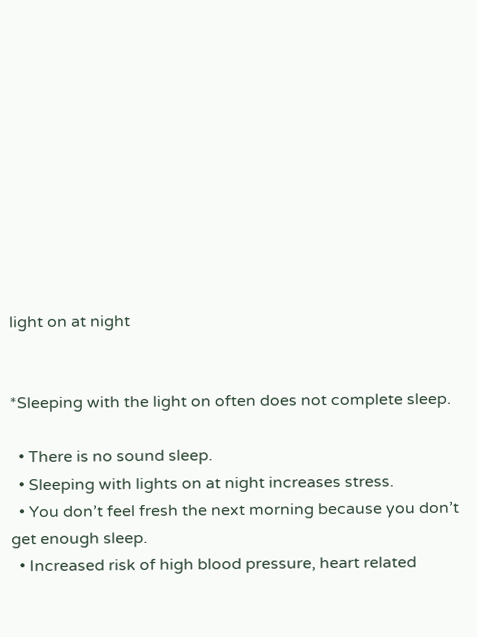light on at night


*Sleeping with the light on often does not complete sleep.

  • There is no sound sleep.
  • Sleeping with lights on at night increases stress.
  • You don’t feel fresh the next morning because you don’t get enough sleep.
  • Increased risk of high blood pressure, heart related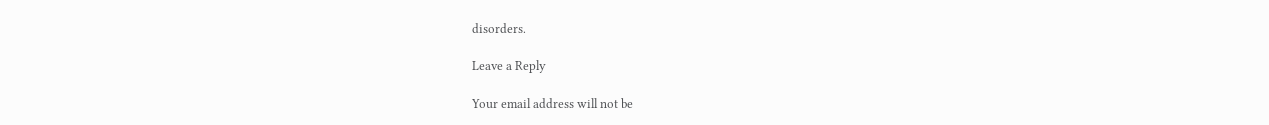disorders.

Leave a Reply

Your email address will not be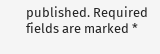published. Required fields are marked *